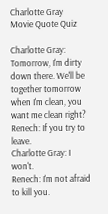Charlotte Gray
Movie Quote Quiz

Charlotte Gray: Tomorrow, I'm dirty down there. We'll be together tomorrow when I'm clean, you want me clean right?
Renech: If you try to leave.
Charlotte Gray: I won't.
Renech: I'm not afraid to kill you.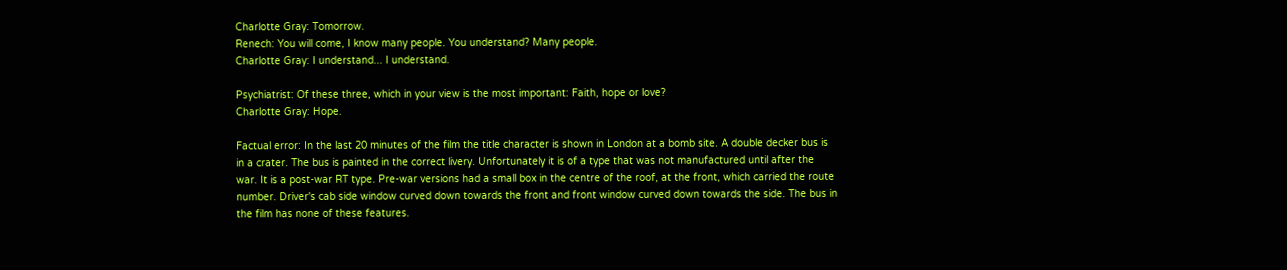Charlotte Gray: Tomorrow.
Renech: You will come, I know many people. You understand? Many people.
Charlotte Gray: I understand... I understand.

Psychiatrist: Of these three, which in your view is the most important: Faith, hope or love?
Charlotte Gray: Hope.

Factual error: In the last 20 minutes of the film the title character is shown in London at a bomb site. A double decker bus is in a crater. The bus is painted in the correct livery. Unfortunately it is of a type that was not manufactured until after the war. It is a post-war RT type. Pre-war versions had a small box in the centre of the roof, at the front, which carried the route number. Driver's cab side window curved down towards the front and front window curved down towards the side. The bus in the film has none of these features.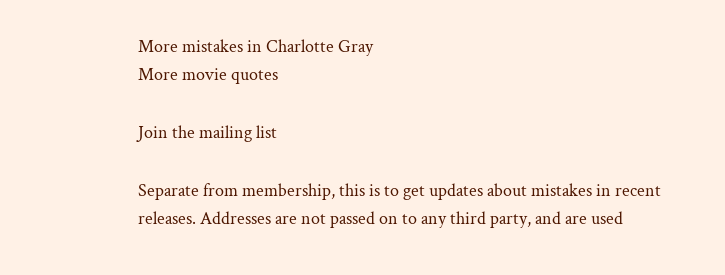More mistakes in Charlotte Gray
More movie quotes

Join the mailing list

Separate from membership, this is to get updates about mistakes in recent releases. Addresses are not passed on to any third party, and are used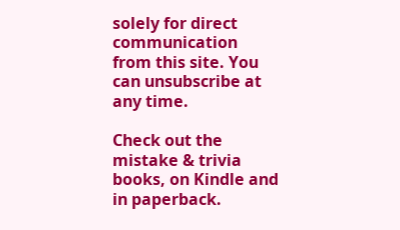solely for direct communication from this site. You can unsubscribe at any time.

Check out the mistake & trivia books, on Kindle and in paperback.